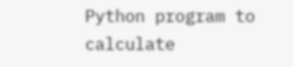Python program to calculate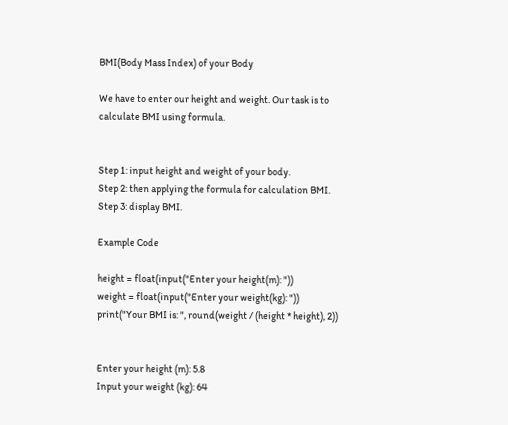BMI(Body Mass Index) of your Body

We have to enter our height and weight. Our task is to calculate BMI using formula.


Step 1: input height and weight of your body.
Step 2: then applying the formula for calculation BMI.
Step 3: display BMI.

Example Code

height = float(input("Enter your height(m): "))
weight = float(input("Enter your weight(kg): "))
print("Your BMI is: ", round(weight / (height * height), 2))


Enter your height (m): 5.8
Input your weight (kg): 64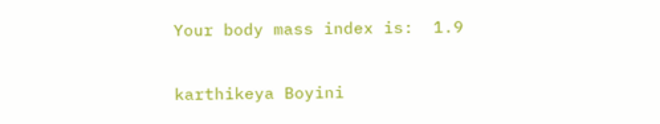Your body mass index is:  1.9

karthikeya Boyini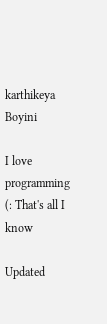karthikeya Boyini

I love programming (: That's all I know

Updated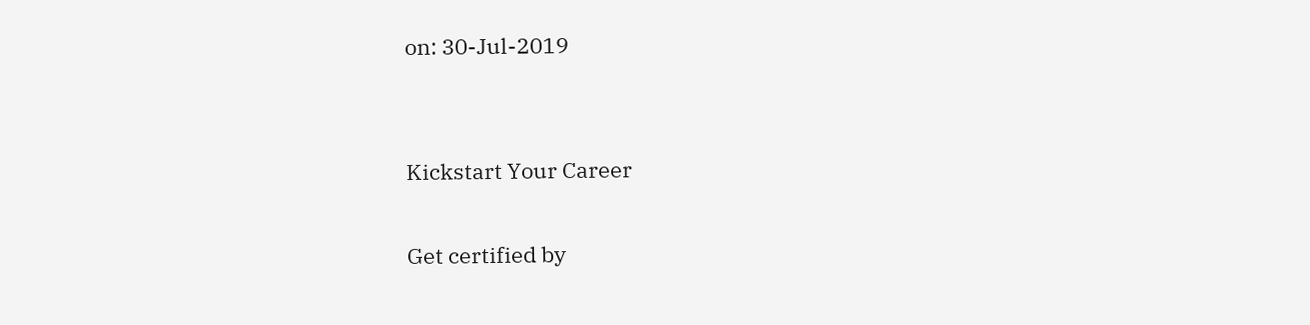on: 30-Jul-2019


Kickstart Your Career

Get certified by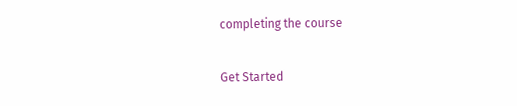completing the course

Get Started